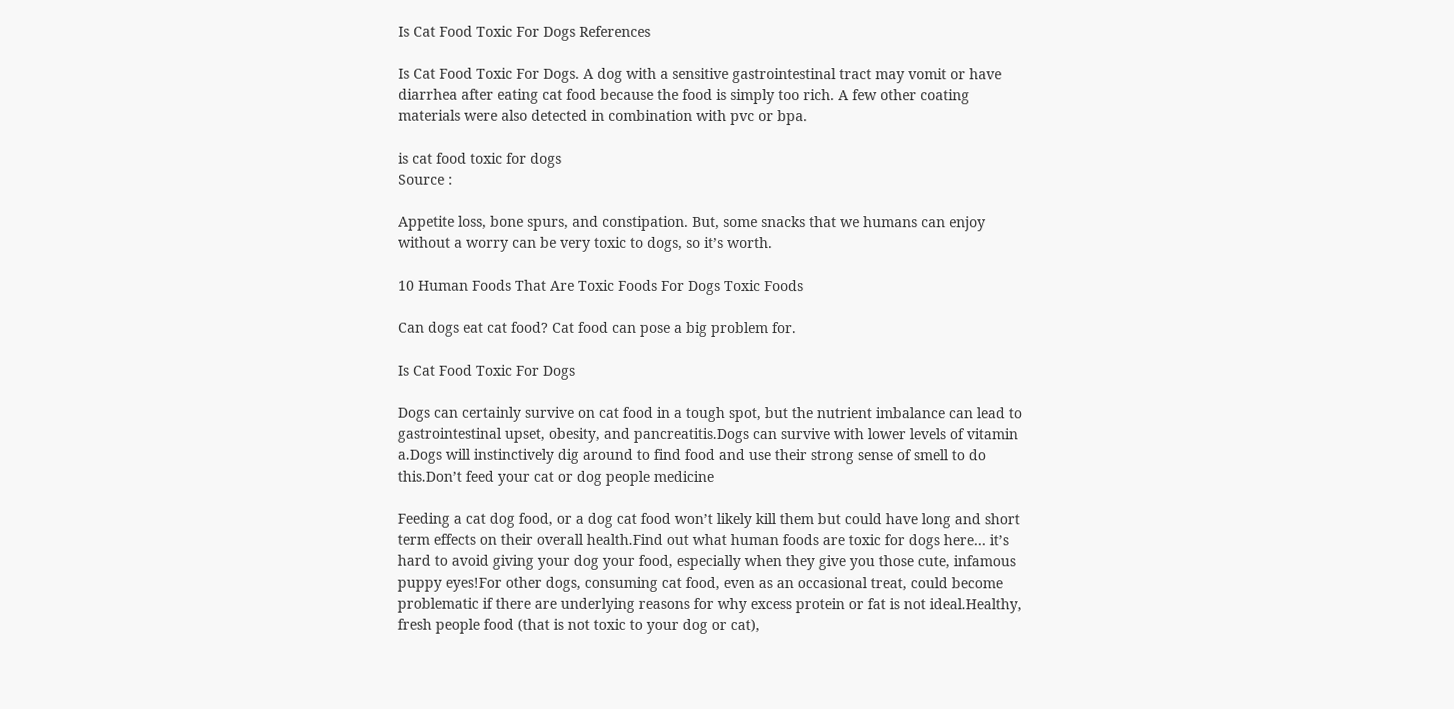Is Cat Food Toxic For Dogs References

Is Cat Food Toxic For Dogs. A dog with a sensitive gastrointestinal tract may vomit or have diarrhea after eating cat food because the food is simply too rich. A few other coating materials were also detected in combination with pvc or bpa.

is cat food toxic for dogs
Source :

Appetite loss, bone spurs, and constipation. But, some snacks that we humans can enjoy without a worry can be very toxic to dogs, so it’s worth.

10 Human Foods That Are Toxic Foods For Dogs Toxic Foods

Can dogs eat cat food? Cat food can pose a big problem for.

Is Cat Food Toxic For Dogs

Dogs can certainly survive on cat food in a tough spot, but the nutrient imbalance can lead to gastrointestinal upset, obesity, and pancreatitis.Dogs can survive with lower levels of vitamin a.Dogs will instinctively dig around to find food and use their strong sense of smell to do this.Don’t feed your cat or dog people medicine

Feeding a cat dog food, or a dog cat food won’t likely kill them but could have long and short term effects on their overall health.Find out what human foods are toxic for dogs here… it’s hard to avoid giving your dog your food, especially when they give you those cute, infamous puppy eyes!For other dogs, consuming cat food, even as an occasional treat, could become problematic if there are underlying reasons for why excess protein or fat is not ideal.Healthy, fresh people food (that is not toxic to your dog or cat),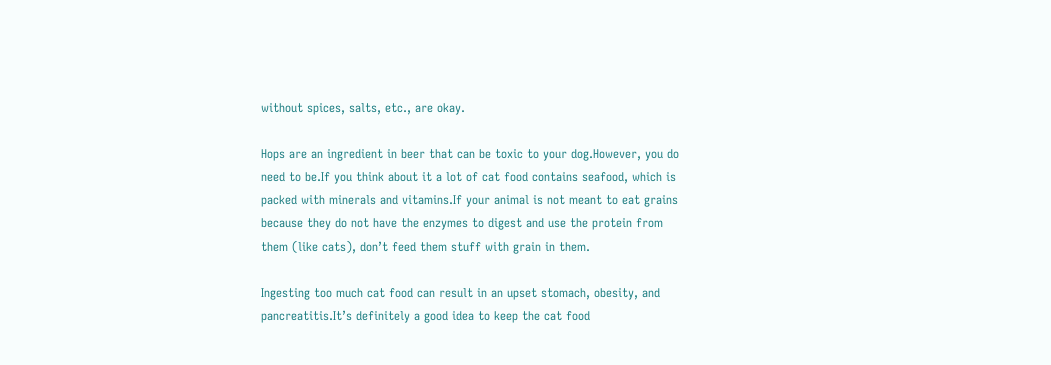without spices, salts, etc., are okay.

Hops are an ingredient in beer that can be toxic to your dog.However, you do need to be.If you think about it a lot of cat food contains seafood, which is packed with minerals and vitamins.If your animal is not meant to eat grains because they do not have the enzymes to digest and use the protein from them (like cats), don’t feed them stuff with grain in them.

Ingesting too much cat food can result in an upset stomach, obesity, and pancreatitis.It’s definitely a good idea to keep the cat food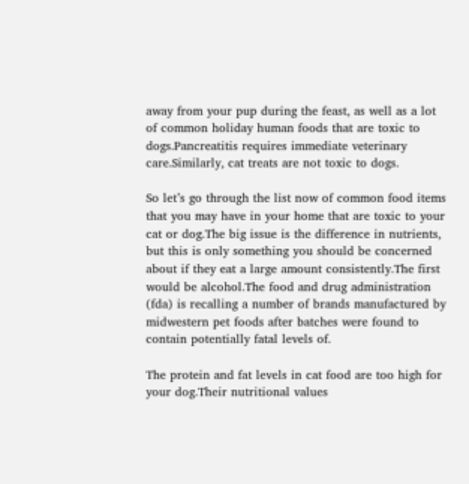away from your pup during the feast, as well as a lot of common holiday human foods that are toxic to dogs.Pancreatitis requires immediate veterinary care.Similarly, cat treats are not toxic to dogs.

So let’s go through the list now of common food items that you may have in your home that are toxic to your cat or dog.The big issue is the difference in nutrients, but this is only something you should be concerned about if they eat a large amount consistently.The first would be alcohol.The food and drug administration (fda) is recalling a number of brands manufactured by midwestern pet foods after batches were found to contain potentially fatal levels of.

The protein and fat levels in cat food are too high for your dog.Their nutritional values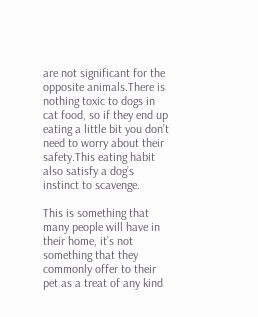are not significant for the opposite animals.There is nothing toxic to dogs in cat food, so if they end up eating a little bit you don’t need to worry about their safety.This eating habit also satisfy a dog’s instinct to scavenge.

This is something that many people will have in their home, it’s not something that they commonly offer to their pet as a treat of any kind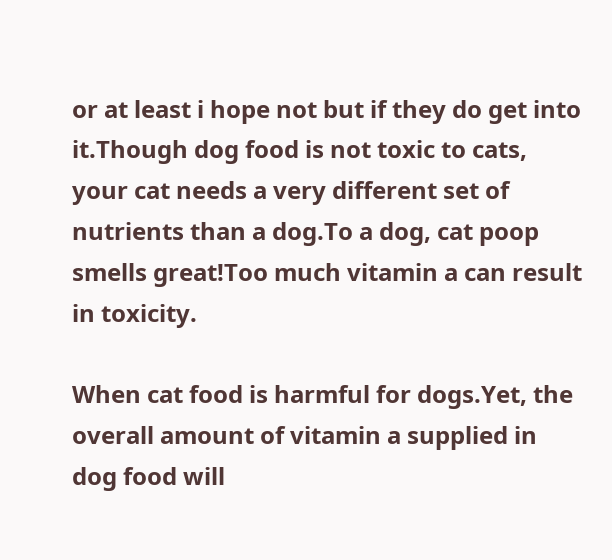or at least i hope not but if they do get into it.Though dog food is not toxic to cats, your cat needs a very different set of nutrients than a dog.To a dog, cat poop smells great!Too much vitamin a can result in toxicity.

When cat food is harmful for dogs.Yet, the overall amount of vitamin a supplied in dog food will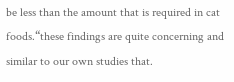be less than the amount that is required in cat foods.“these findings are quite concerning and similar to our own studies that.